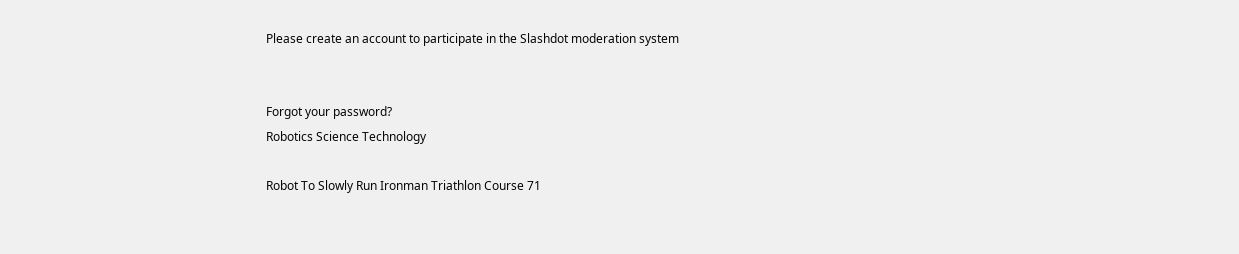Please create an account to participate in the Slashdot moderation system


Forgot your password?
Robotics Science Technology

Robot To Slowly Run Ironman Triathlon Course 71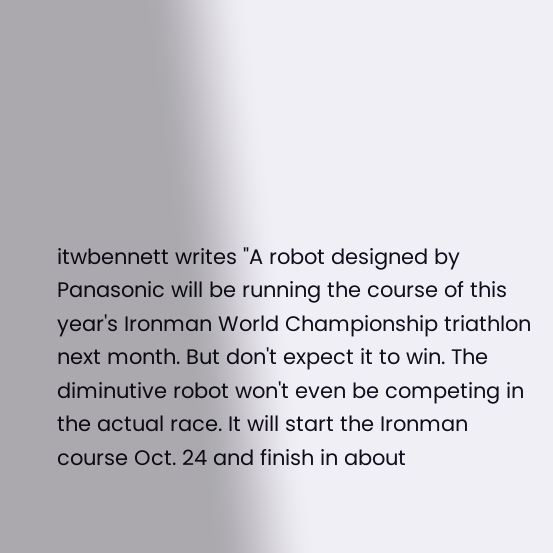itwbennett writes "A robot designed by Panasonic will be running the course of this year's Ironman World Championship triathlon next month. But don't expect it to win. The diminutive robot won't even be competing in the actual race. It will start the Ironman course Oct. 24 and finish in about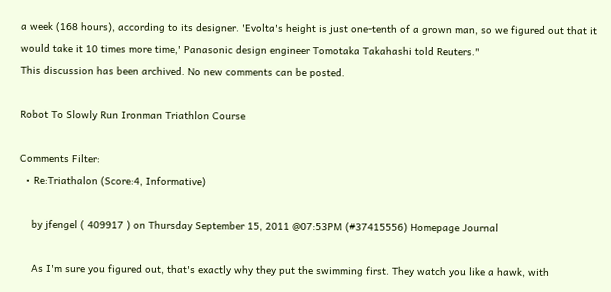a week (168 hours), according to its designer. 'Evolta's height is just one-tenth of a grown man, so we figured out that it would take it 10 times more time,' Panasonic design engineer Tomotaka Takahashi told Reuters."
This discussion has been archived. No new comments can be posted.

Robot To Slowly Run Ironman Triathlon Course

Comments Filter:
  • Re:Triathalon (Score:4, Informative)

    by jfengel ( 409917 ) on Thursday September 15, 2011 @07:53PM (#37415556) Homepage Journal

    As I'm sure you figured out, that's exactly why they put the swimming first. They watch you like a hawk, with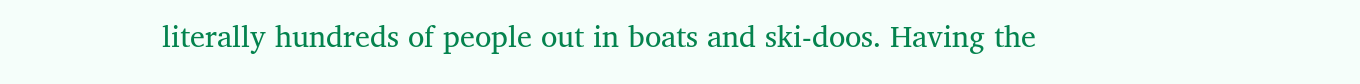literally hundreds of people out in boats and ski-doos. Having the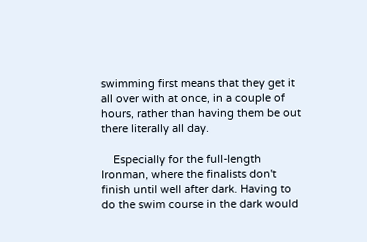swimming first means that they get it all over with at once, in a couple of hours, rather than having them be out there literally all day.

    Especially for the full-length Ironman, where the finalists don't finish until well after dark. Having to do the swim course in the dark would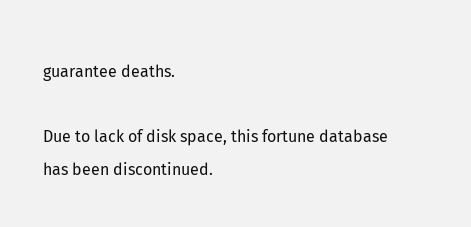guarantee deaths.

Due to lack of disk space, this fortune database has been discontinued.